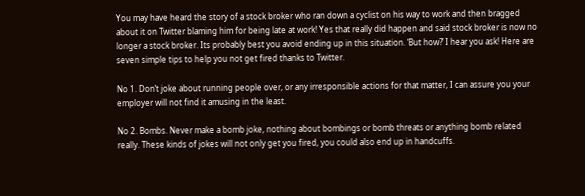You may have heard the story of a stock broker who ran down a cyclist on his way to work and then bragged about it on Twitter blaming him for being late at work! Yes that really did happen and said stock broker is now no longer a stock broker. Its probably best you avoid ending up in this situation. ‘But how?’ I hear you ask! Here are seven simple tips to help you not get fired thanks to Twitter.

No 1. Don’t joke about running people over, or any irresponsible actions for that matter, I can assure you your employer will not find it amusing in the least.

No 2. Bombs. Never make a bomb joke, nothing about bombings or bomb threats or anything bomb related really. These kinds of jokes will not only get you fired, you could also end up in handcuffs.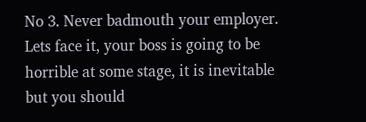No 3. Never badmouth your employer. Lets face it, your boss is going to be horrible at some stage, it is inevitable but you should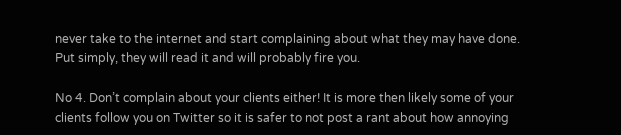never take to the internet and start complaining about what they may have done. Put simply, they will read it and will probably fire you.

No 4. Don’t complain about your clients either! It is more then likely some of your clients follow you on Twitter so it is safer to not post a rant about how annoying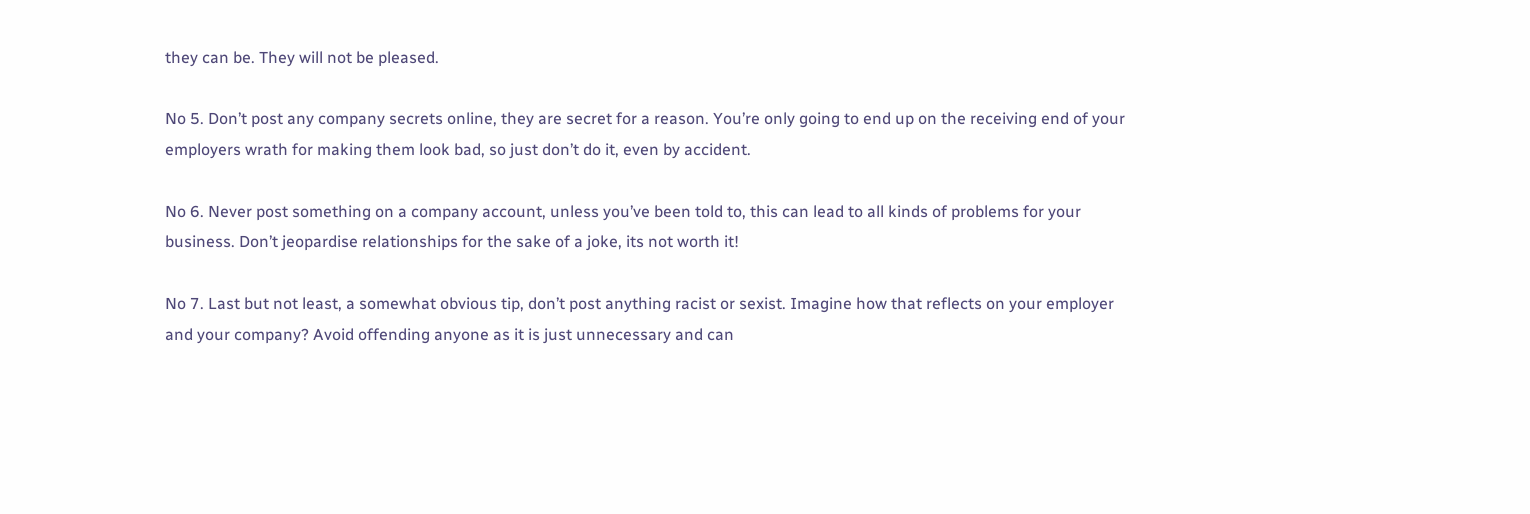they can be. They will not be pleased.

No 5. Don’t post any company secrets online, they are secret for a reason. You’re only going to end up on the receiving end of your employers wrath for making them look bad, so just don’t do it, even by accident.

No 6. Never post something on a company account, unless you’ve been told to, this can lead to all kinds of problems for your business. Don’t jeopardise relationships for the sake of a joke, its not worth it!

No 7. Last but not least, a somewhat obvious tip, don’t post anything racist or sexist. Imagine how that reflects on your employer and your company? Avoid offending anyone as it is just unnecessary and can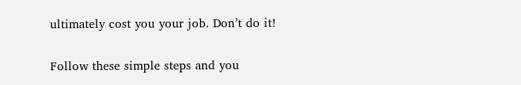ultimately cost you your job. Don’t do it!

Follow these simple steps and you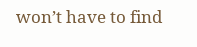won’t have to find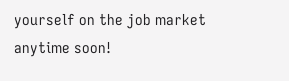yourself on the job market anytime soon!